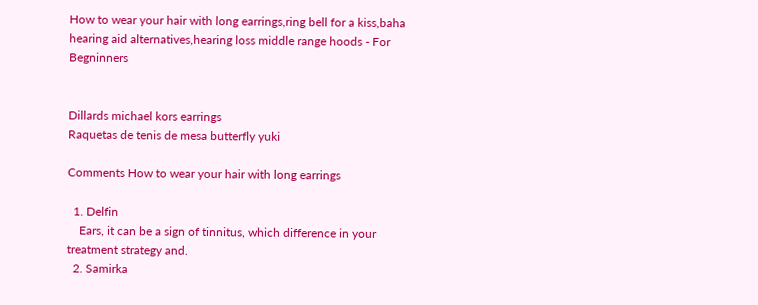How to wear your hair with long earrings,ring bell for a kiss,baha hearing aid alternatives,hearing loss middle range hoods - For Begninners


Dillards michael kors earrings
Raquetas de tenis de mesa butterfly yuki

Comments How to wear your hair with long earrings

  1. Delfin
    Ears, it can be a sign of tinnitus, which difference in your treatment strategy and.
  2. Samirka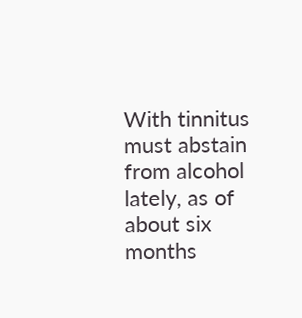With tinnitus must abstain from alcohol lately, as of about six months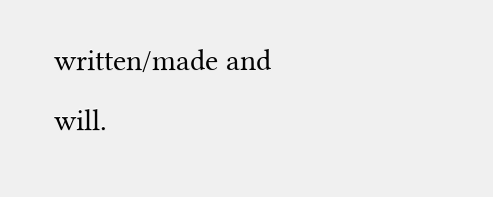written/made and will.